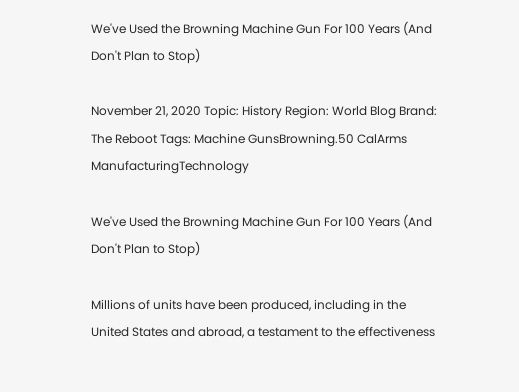We've Used the Browning Machine Gun For 100 Years (And Don't Plan to Stop)

November 21, 2020 Topic: History Region: World Blog Brand: The Reboot Tags: Machine GunsBrowning.50 CalArms ManufacturingTechnology

We've Used the Browning Machine Gun For 100 Years (And Don't Plan to Stop)

Millions of units have been produced, including in the United States and abroad, a testament to the effectiveness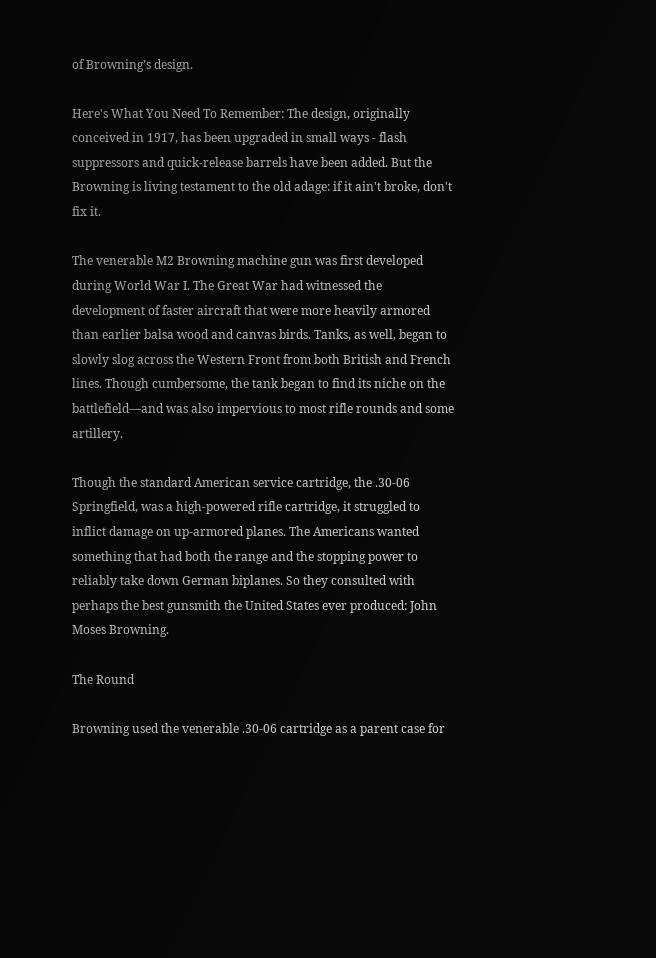of Browning’s design.

Here's What You Need To Remember: The design, originally conceived in 1917, has been upgraded in small ways - flash suppressors and quick-release barrels have been added. But the Browning is living testament to the old adage: if it ain't broke, don't fix it.

The venerable M2 Browning machine gun was first developed during World War I. The Great War had witnessed the development of faster aircraft that were more heavily armored than earlier balsa wood and canvas birds. Tanks, as well, began to slowly slog across the Western Front from both British and French lines. Though cumbersome, the tank began to find its niche on the battlefield—and was also impervious to most rifle rounds and some artillery.

Though the standard American service cartridge, the .30-06 Springfield, was a high-powered rifle cartridge, it struggled to inflict damage on up-armored planes. The Americans wanted something that had both the range and the stopping power to reliably take down German biplanes. So they consulted with perhaps the best gunsmith the United States ever produced: John Moses Browning.

The Round

Browning used the venerable .30-06 cartridge as a parent case for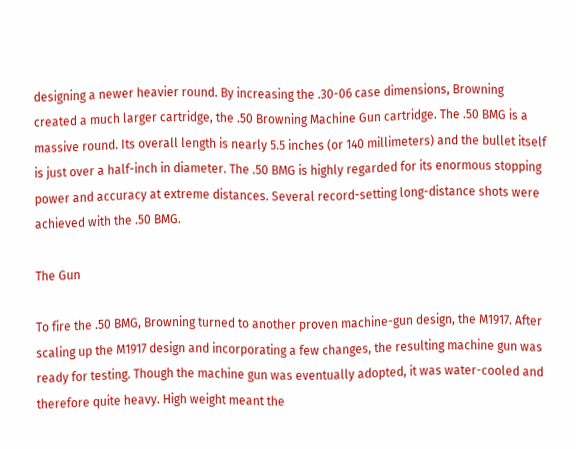designing a newer heavier round. By increasing the .30-06 case dimensions, Browning created a much larger cartridge, the .50 Browning Machine Gun cartridge. The .50 BMG is a massive round. Its overall length is nearly 5.5 inches (or 140 millimeters) and the bullet itself is just over a half-inch in diameter. The .50 BMG is highly regarded for its enormous stopping power and accuracy at extreme distances. Several record-setting long-distance shots were achieved with the .50 BMG.

The Gun

To fire the .50 BMG, Browning turned to another proven machine-gun design, the M1917. After scaling up the M1917 design and incorporating a few changes, the resulting machine gun was ready for testing. Though the machine gun was eventually adopted, it was water-cooled and therefore quite heavy. High weight meant the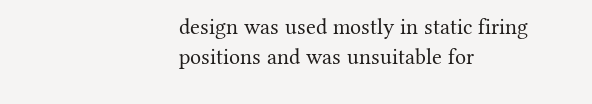design was used mostly in static firing positions and was unsuitable for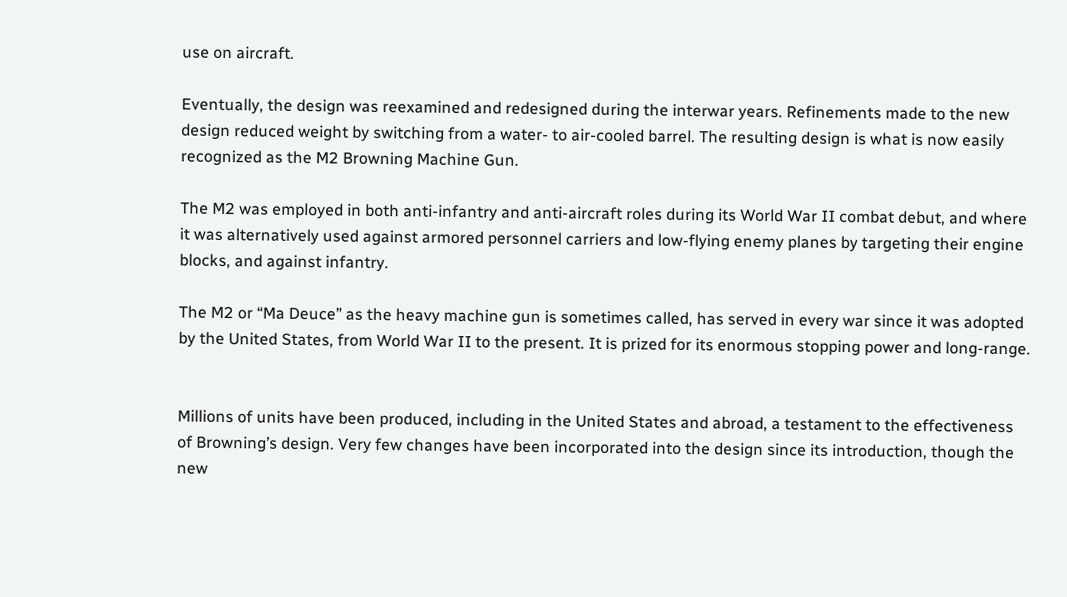use on aircraft.

Eventually, the design was reexamined and redesigned during the interwar years. Refinements made to the new design reduced weight by switching from a water- to air-cooled barrel. The resulting design is what is now easily recognized as the M2 Browning Machine Gun.

The M2 was employed in both anti-infantry and anti-aircraft roles during its World War II combat debut, and where it was alternatively used against armored personnel carriers and low-flying enemy planes by targeting their engine blocks, and against infantry.

The M2 or “Ma Deuce” as the heavy machine gun is sometimes called, has served in every war since it was adopted by the United States, from World War II to the present. It is prized for its enormous stopping power and long-range.


Millions of units have been produced, including in the United States and abroad, a testament to the effectiveness of Browning’s design. Very few changes have been incorporated into the design since its introduction, though the new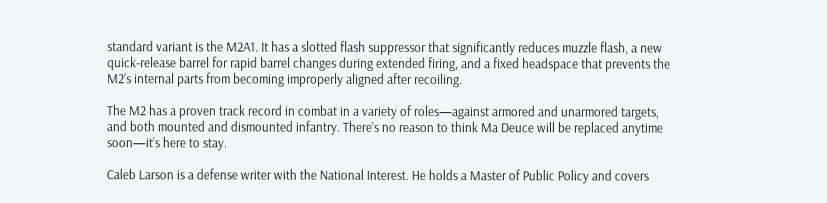standard variant is the M2A1. It has a slotted flash suppressor that significantly reduces muzzle flash, a new quick-release barrel for rapid barrel changes during extended firing, and a fixed headspace that prevents the M2’s internal parts from becoming improperly aligned after recoiling.

The M2 has a proven track record in combat in a variety of roles—against armored and unarmored targets, and both mounted and dismounted infantry. There’s no reason to think Ma Deuce will be replaced anytime soon—it’s here to stay.

Caleb Larson is a defense writer with the National Interest. He holds a Master of Public Policy and covers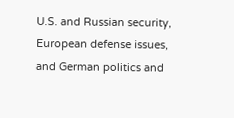U.S. and Russian security, European defense issues, and German politics and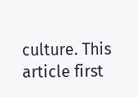culture. This article first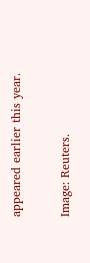appeared earlier this year.

Image: Reuters.